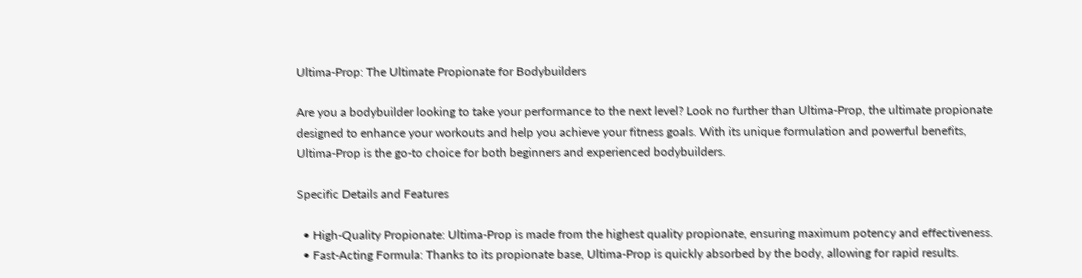Ultima-Prop: The Ultimate Propionate for Bodybuilders

Are you a bodybuilder looking to take your performance to the next level? Look no further than Ultima-Prop, the ultimate propionate designed to enhance your workouts and help you achieve your fitness goals. With its unique formulation and powerful benefits, Ultima-Prop is the go-to choice for both beginners and experienced bodybuilders.

Specific Details and Features

  • High-Quality Propionate: Ultima-Prop is made from the highest quality propionate, ensuring maximum potency and effectiveness.
  • Fast-Acting Formula: Thanks to its propionate base, Ultima-Prop is quickly absorbed by the body, allowing for rapid results.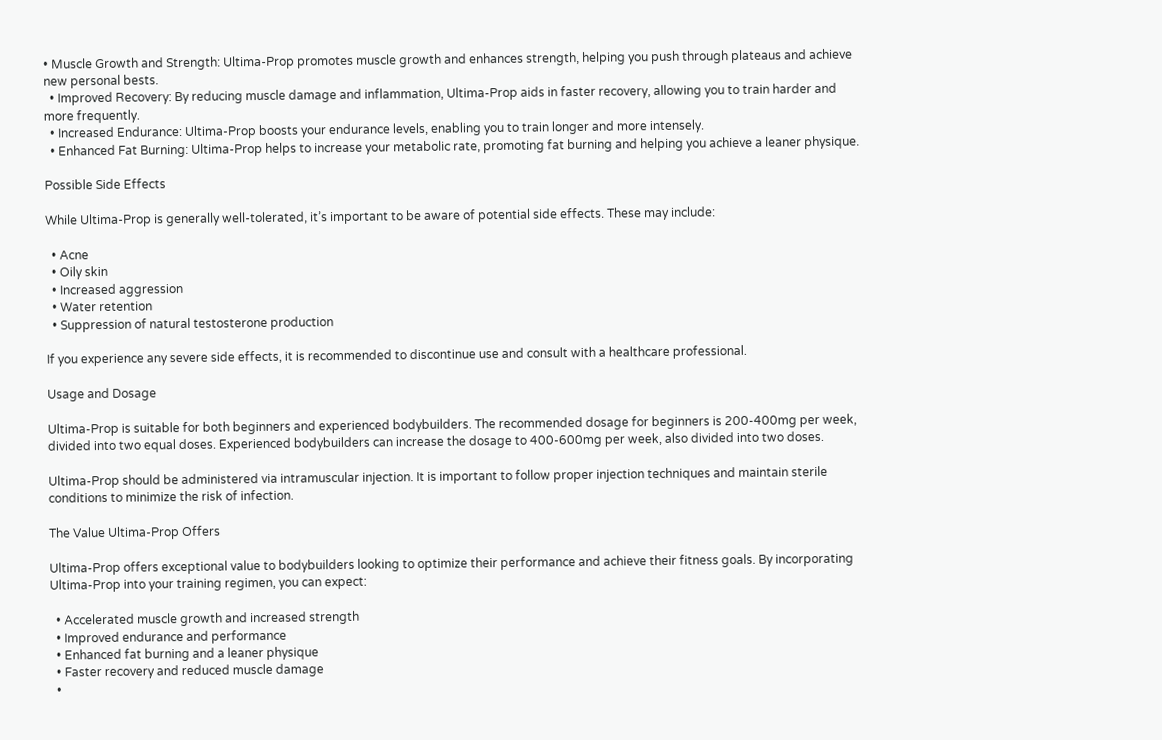• Muscle Growth and Strength: Ultima-Prop promotes muscle growth and enhances strength, helping you push through plateaus and achieve new personal bests.
  • Improved Recovery: By reducing muscle damage and inflammation, Ultima-Prop aids in faster recovery, allowing you to train harder and more frequently.
  • Increased Endurance: Ultima-Prop boosts your endurance levels, enabling you to train longer and more intensely.
  • Enhanced Fat Burning: Ultima-Prop helps to increase your metabolic rate, promoting fat burning and helping you achieve a leaner physique.

Possible Side Effects

While Ultima-Prop is generally well-tolerated, it’s important to be aware of potential side effects. These may include:

  • Acne
  • Oily skin
  • Increased aggression
  • Water retention
  • Suppression of natural testosterone production

If you experience any severe side effects, it is recommended to discontinue use and consult with a healthcare professional.

Usage and Dosage

Ultima-Prop is suitable for both beginners and experienced bodybuilders. The recommended dosage for beginners is 200-400mg per week, divided into two equal doses. Experienced bodybuilders can increase the dosage to 400-600mg per week, also divided into two doses.

Ultima-Prop should be administered via intramuscular injection. It is important to follow proper injection techniques and maintain sterile conditions to minimize the risk of infection.

The Value Ultima-Prop Offers

Ultima-Prop offers exceptional value to bodybuilders looking to optimize their performance and achieve their fitness goals. By incorporating Ultima-Prop into your training regimen, you can expect:

  • Accelerated muscle growth and increased strength
  • Improved endurance and performance
  • Enhanced fat burning and a leaner physique
  • Faster recovery and reduced muscle damage
  •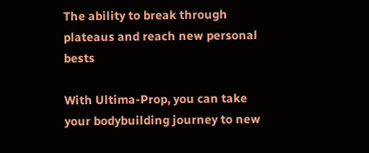The ability to break through plateaus and reach new personal bests

With Ultima-Prop, you can take your bodybuilding journey to new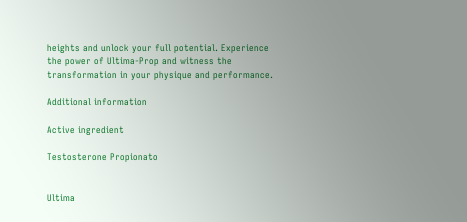heights and unlock your full potential. Experience the power of Ultima-Prop and witness the transformation in your physique and performance.

Additional information

Active ingredient

Testosterone Propionato


Ultima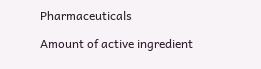Pharmaceuticals

Amount of active ingredient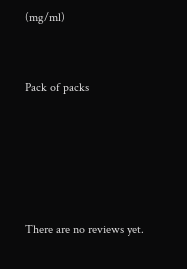(mg/ml)


Pack of packs





There are no reviews yet.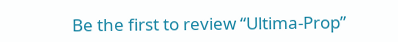Be the first to review “Ultima-Prop”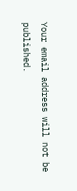Your email address will not be published.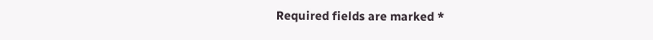Required fields are marked *